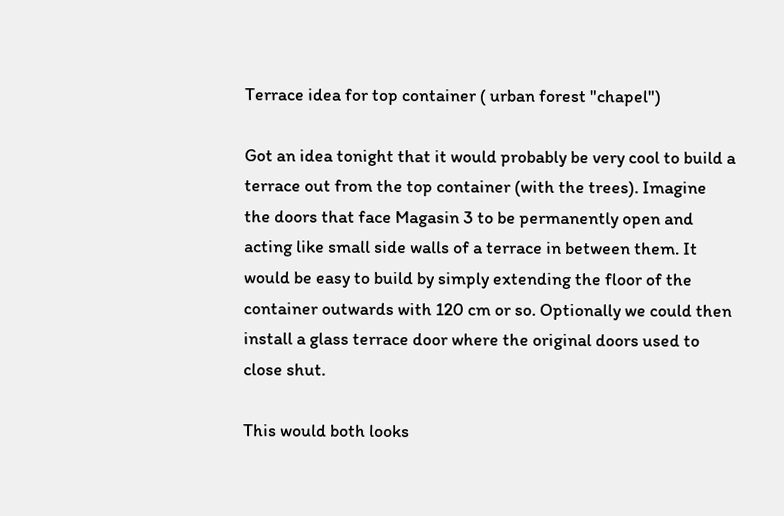Terrace idea for top container ( urban forest "chapel")

Got an idea tonight that it would probably be very cool to build a terrace out from the top container (with the trees). Imagine the doors that face Magasin 3 to be permanently open and acting like small side walls of a terrace in between them. It would be easy to build by simply extending the floor of the container outwards with 120 cm or so. Optionally we could then install a glass terrace door where the original doors used to close shut.

This would both looks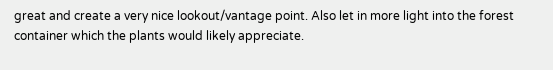great and create a very nice lookout/vantage point. Also let in more light into the forest container which the plants would likely appreciate.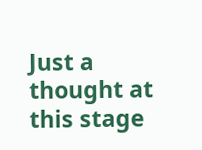Just a thought at this stage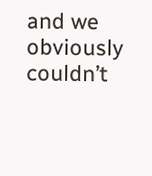and we obviously couldn’t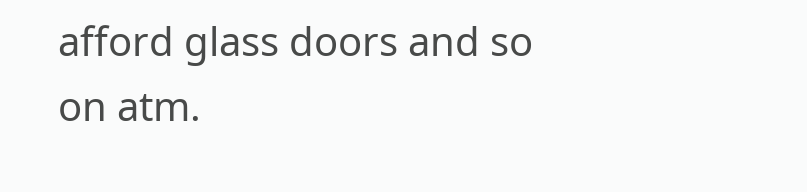afford glass doors and so on atm.